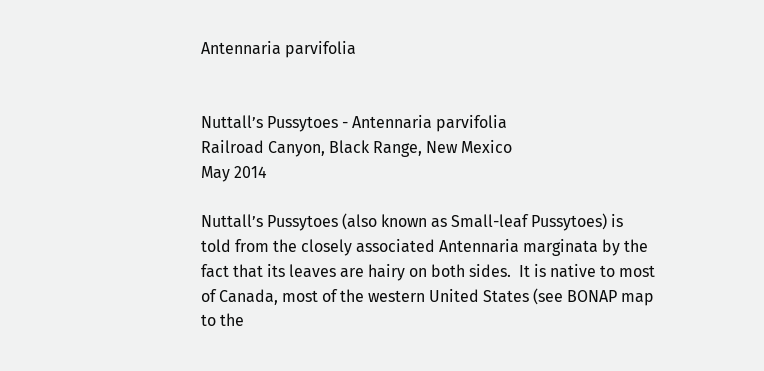Antennaria parvifolia


Nuttall’s Pussytoes - Antennaria parvifolia
Railroad Canyon, Black Range, New Mexico
May 2014

Nuttall’s Pussytoes (also known as Small-leaf Pussytoes) is told from the closely associated Antennaria marginata by the fact that its leaves are hairy on both sides.  It is native to most of Canada, most of the western United States (see BONAP map to the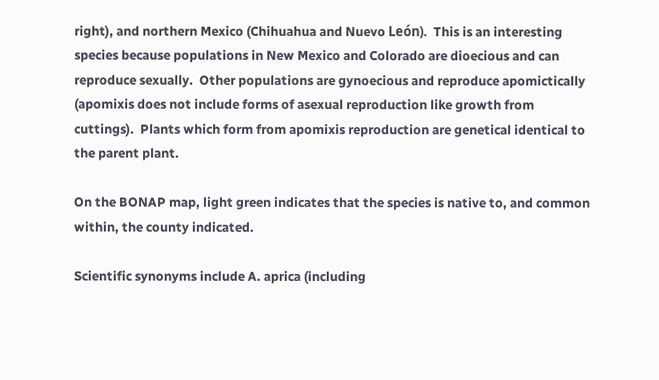right), and northern Mexico (Chihuahua and Nuevo León).  This is an interesting species because populations in New Mexico and Colorado are dioecious and can reproduce sexually.  Other populations are gynoecious and reproduce apomictically (apomixis does not include forms of asexual reproduction like growth from cuttings).  Plants which form from apomixis reproduction are genetical identical to the parent plant.

On the BONAP map, light green indicates that the species is native to, and common within, the county indicated.

Scientific synonyms include A. aprica (including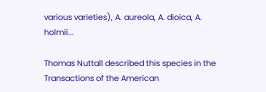various varieties), A. aureola, A. dioica, A. holmii...

Thomas Nuttall described this species in the Transactions of the American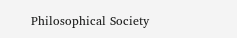Philosophical Society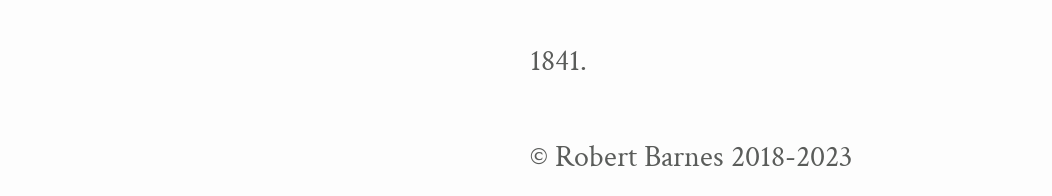1841.

© Robert Barnes 2018-2023